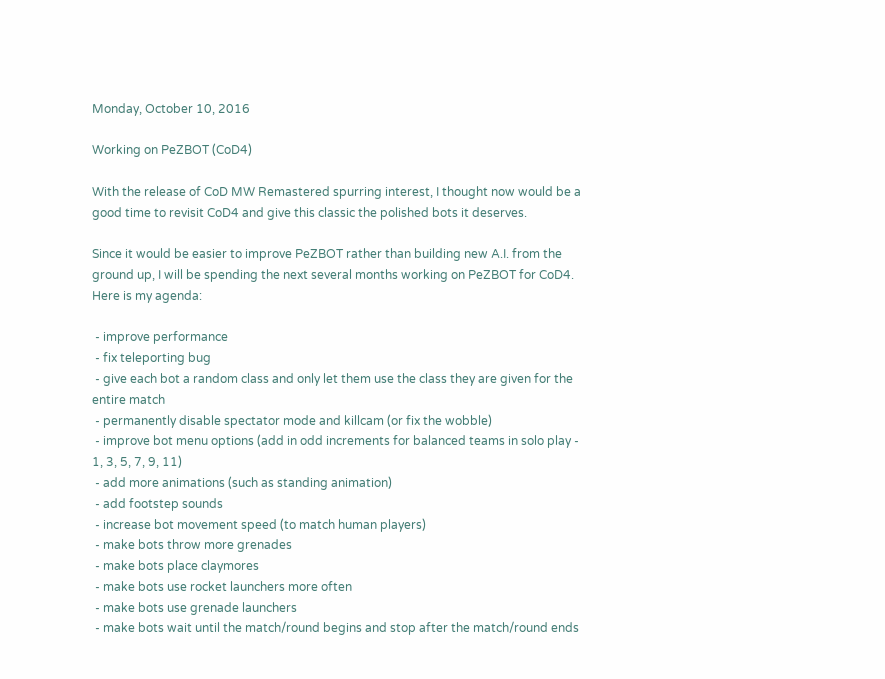Monday, October 10, 2016

Working on PeZBOT (CoD4)

With the release of CoD MW Remastered spurring interest, I thought now would be a good time to revisit CoD4 and give this classic the polished bots it deserves.

Since it would be easier to improve PeZBOT rather than building new A.I. from the ground up, I will be spending the next several months working on PeZBOT for CoD4. Here is my agenda:

 - improve performance
 - fix teleporting bug
 - give each bot a random class and only let them use the class they are given for the entire match
 - permanently disable spectator mode and killcam (or fix the wobble)
 - improve bot menu options (add in odd increments for balanced teams in solo play - 1, 3, 5, 7, 9, 11)
 - add more animations (such as standing animation)
 - add footstep sounds
 - increase bot movement speed (to match human players)
 - make bots throw more grenades
 - make bots place claymores
 - make bots use rocket launchers more often
 - make bots use grenade launchers
 - make bots wait until the match/round begins and stop after the match/round ends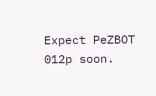Expect PeZBOT 012p soon.